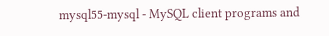mysql55-mysql - MySQL client programs and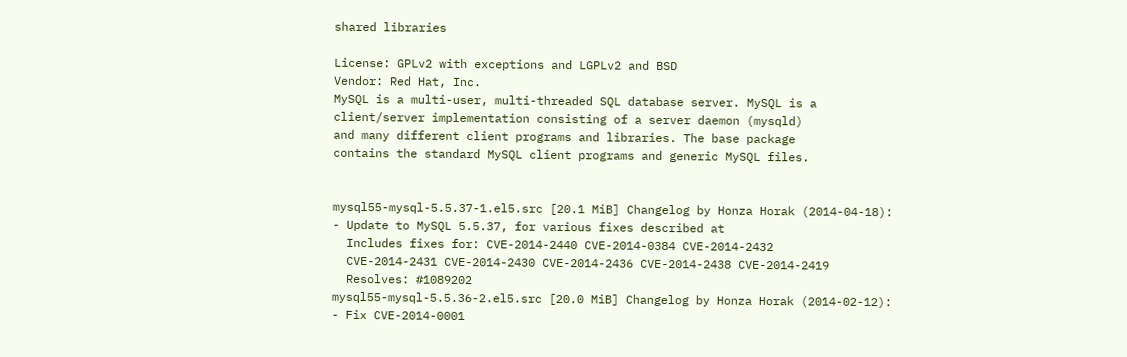shared libraries

License: GPLv2 with exceptions and LGPLv2 and BSD
Vendor: Red Hat, Inc.
MySQL is a multi-user, multi-threaded SQL database server. MySQL is a
client/server implementation consisting of a server daemon (mysqld)
and many different client programs and libraries. The base package
contains the standard MySQL client programs and generic MySQL files.


mysql55-mysql-5.5.37-1.el5.src [20.1 MiB] Changelog by Honza Horak (2014-04-18):
- Update to MySQL 5.5.37, for various fixes described at
  Includes fixes for: CVE-2014-2440 CVE-2014-0384 CVE-2014-2432
  CVE-2014-2431 CVE-2014-2430 CVE-2014-2436 CVE-2014-2438 CVE-2014-2419
  Resolves: #1089202
mysql55-mysql-5.5.36-2.el5.src [20.0 MiB] Changelog by Honza Horak (2014-02-12):
- Fix CVE-2014-0001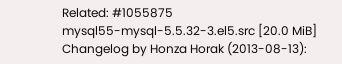Related: #1055875
mysql55-mysql-5.5.32-3.el5.src [20.0 MiB] Changelog by Honza Horak (2013-08-13):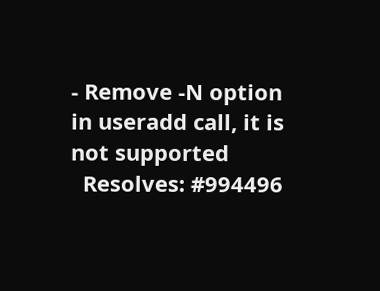- Remove -N option in useradd call, it is not supported
  Resolves: #994496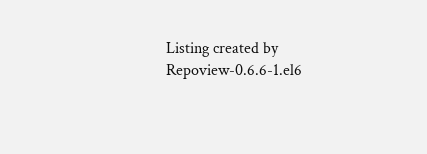Listing created by Repoview-0.6.6-1.el6